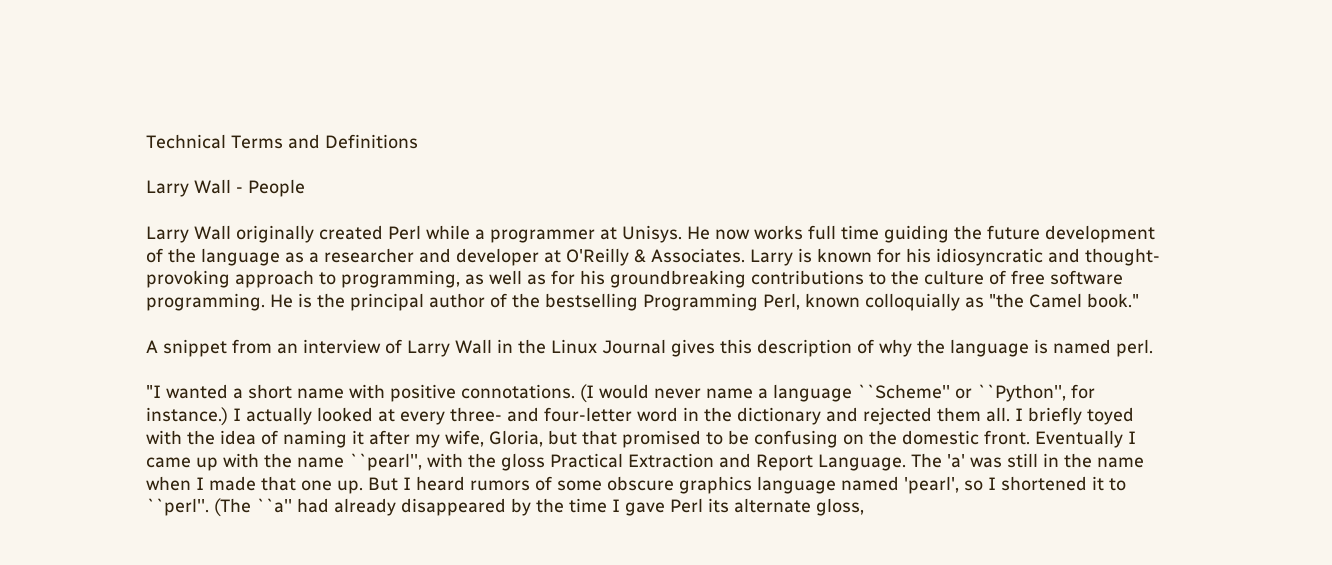Technical Terms and Definitions

Larry Wall - People

Larry Wall originally created Perl while a programmer at Unisys. He now works full time guiding the future development of the language as a researcher and developer at O'Reilly & Associates. Larry is known for his idiosyncratic and thought-provoking approach to programming, as well as for his groundbreaking contributions to the culture of free software programming. He is the principal author of the bestselling Programming Perl, known colloquially as "the Camel book."

A snippet from an interview of Larry Wall in the Linux Journal gives this description of why the language is named perl.

"I wanted a short name with positive connotations. (I would never name a language ``Scheme'' or ``Python'', for instance.) I actually looked at every three- and four-letter word in the dictionary and rejected them all. I briefly toyed with the idea of naming it after my wife, Gloria, but that promised to be confusing on the domestic front. Eventually I came up with the name ``pearl'', with the gloss Practical Extraction and Report Language. The 'a' was still in the name when I made that one up. But I heard rumors of some obscure graphics language named 'pearl', so I shortened it to ``perl''. (The ``a'' had already disappeared by the time I gave Perl its alternate gloss,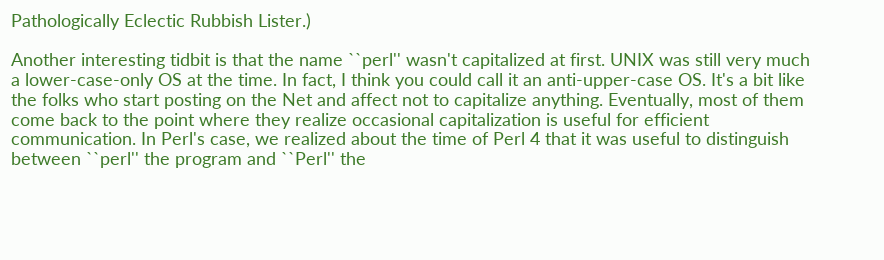Pathologically Eclectic Rubbish Lister.)

Another interesting tidbit is that the name ``perl'' wasn't capitalized at first. UNIX was still very much a lower-case-only OS at the time. In fact, I think you could call it an anti-upper-case OS. It's a bit like the folks who start posting on the Net and affect not to capitalize anything. Eventually, most of them come back to the point where they realize occasional capitalization is useful for efficient communication. In Perl's case, we realized about the time of Perl 4 that it was useful to distinguish between ``perl'' the program and ``Perl'' the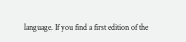language. If you find a first edition of the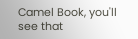Camel Book, you'll see that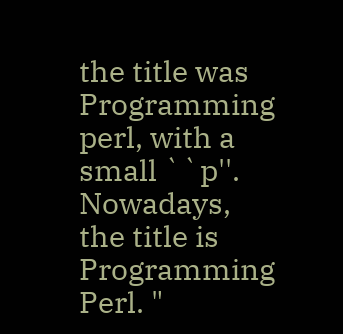the title was Programming perl, with a small ``p''. Nowadays, the title is Programming Perl. "